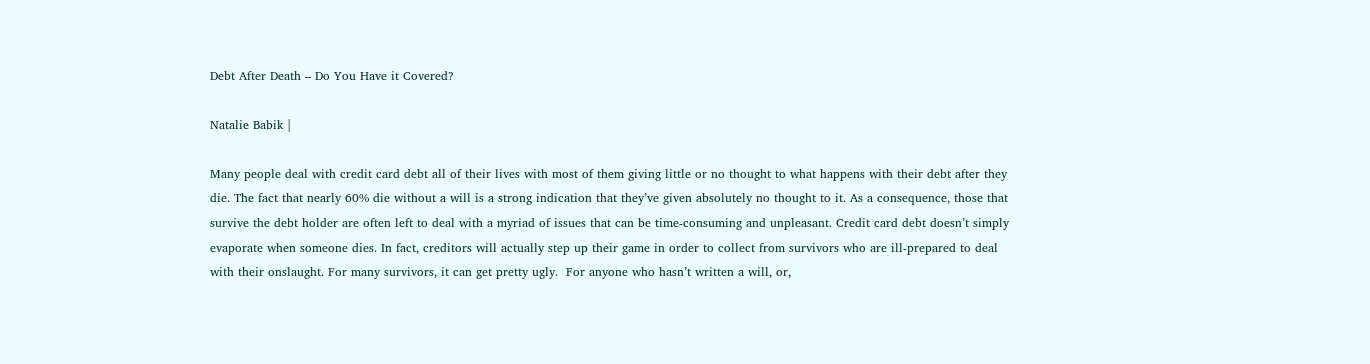Debt After Death – Do You Have it Covered?

Natalie Babik |

Many people deal with credit card debt all of their lives with most of them giving little or no thought to what happens with their debt after they die. The fact that nearly 60% die without a will is a strong indication that they’ve given absolutely no thought to it. As a consequence, those that survive the debt holder are often left to deal with a myriad of issues that can be time-consuming and unpleasant. Credit card debt doesn’t simply evaporate when someone dies. In fact, creditors will actually step up their game in order to collect from survivors who are ill-prepared to deal with their onslaught. For many survivors, it can get pretty ugly.  For anyone who hasn’t written a will, or,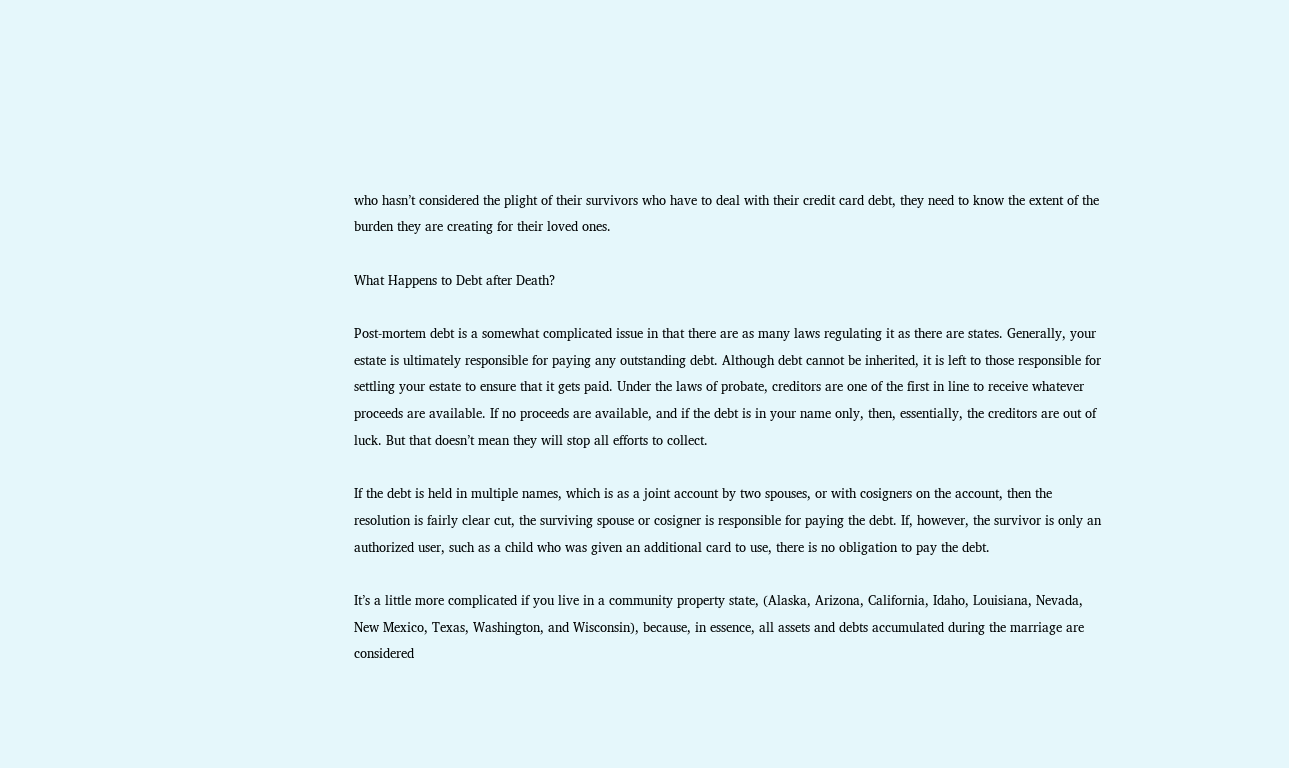who hasn’t considered the plight of their survivors who have to deal with their credit card debt, they need to know the extent of the burden they are creating for their loved ones.

What Happens to Debt after Death?

Post-mortem debt is a somewhat complicated issue in that there are as many laws regulating it as there are states. Generally, your estate is ultimately responsible for paying any outstanding debt. Although debt cannot be inherited, it is left to those responsible for settling your estate to ensure that it gets paid. Under the laws of probate, creditors are one of the first in line to receive whatever proceeds are available. If no proceeds are available, and if the debt is in your name only, then, essentially, the creditors are out of luck. But that doesn’t mean they will stop all efforts to collect.

If the debt is held in multiple names, which is as a joint account by two spouses, or with cosigners on the account, then the resolution is fairly clear cut, the surviving spouse or cosigner is responsible for paying the debt. If, however, the survivor is only an authorized user, such as a child who was given an additional card to use, there is no obligation to pay the debt.

It’s a little more complicated if you live in a community property state, (Alaska, Arizona, California, Idaho, Louisiana, Nevada, New Mexico, Texas, Washington, and Wisconsin), because, in essence, all assets and debts accumulated during the marriage are considered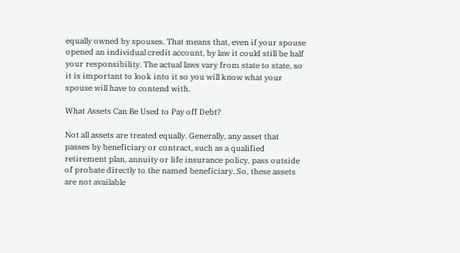equally owned by spouses. That means that, even if your spouse opened an individual credit account, by law it could still be half your responsibility. The actual laws vary from state to state, so it is important to look into it so you will know what your spouse will have to contend with.

What Assets Can Be Used to Pay off Debt?

Not all assets are treated equally. Generally, any asset that passes by beneficiary or contract, such as a qualified retirement plan, annuity or life insurance policy, pass outside of probate directly to the named beneficiary. So, these assets are not available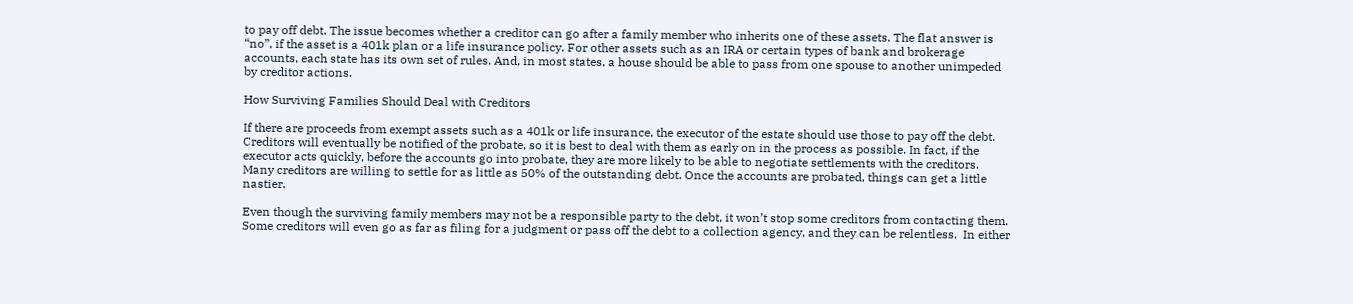to pay off debt. The issue becomes whether a creditor can go after a family member who inherits one of these assets. The flat answer is “no”, if the asset is a 401k plan or a life insurance policy. For other assets such as an IRA or certain types of bank and brokerage accounts, each state has its own set of rules. And, in most states, a house should be able to pass from one spouse to another unimpeded by creditor actions.

How Surviving Families Should Deal with Creditors

If there are proceeds from exempt assets such as a 401k or life insurance, the executor of the estate should use those to pay off the debt. Creditors will eventually be notified of the probate, so it is best to deal with them as early on in the process as possible. In fact, if the executor acts quickly, before the accounts go into probate, they are more likely to be able to negotiate settlements with the creditors. Many creditors are willing to settle for as little as 50% of the outstanding debt. Once the accounts are probated, things can get a little nastier.

Even though the surviving family members may not be a responsible party to the debt, it won’t stop some creditors from contacting them. Some creditors will even go as far as filing for a judgment or pass off the debt to a collection agency, and they can be relentless.  In either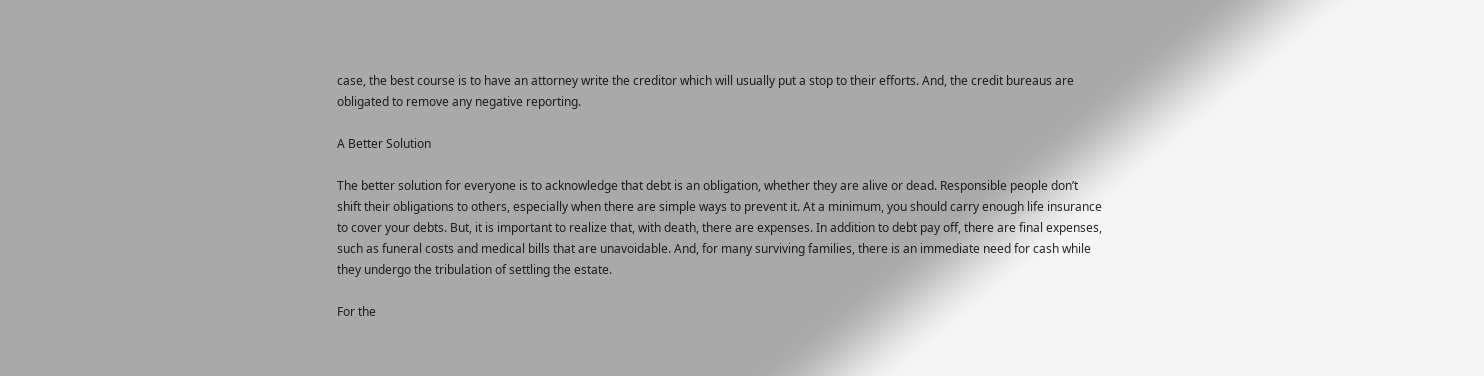case, the best course is to have an attorney write the creditor which will usually put a stop to their efforts. And, the credit bureaus are obligated to remove any negative reporting.

A Better Solution

The better solution for everyone is to acknowledge that debt is an obligation, whether they are alive or dead. Responsible people don’t shift their obligations to others, especially when there are simple ways to prevent it. At a minimum, you should carry enough life insurance to cover your debts. But, it is important to realize that, with death, there are expenses. In addition to debt pay off, there are final expenses, such as funeral costs and medical bills that are unavoidable. And, for many surviving families, there is an immediate need for cash while they undergo the tribulation of settling the estate.

For the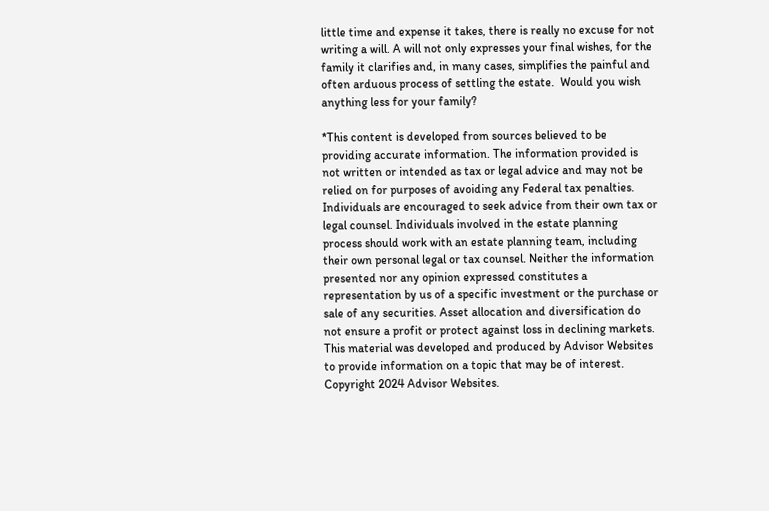little time and expense it takes, there is really no excuse for not writing a will. A will not only expresses your final wishes, for the family it clarifies and, in many cases, simplifies the painful and often arduous process of settling the estate.  Would you wish anything less for your family?

*This content is developed from sources believed to be providing accurate information. The information provided is not written or intended as tax or legal advice and may not be relied on for purposes of avoiding any Federal tax penalties. Individuals are encouraged to seek advice from their own tax or legal counsel. Individuals involved in the estate planning process should work with an estate planning team, including their own personal legal or tax counsel. Neither the information presented nor any opinion expressed constitutes a representation by us of a specific investment or the purchase or sale of any securities. Asset allocation and diversification do not ensure a profit or protect against loss in declining markets. This material was developed and produced by Advisor Websites to provide information on a topic that may be of interest. Copyright 2024 Advisor Websites.